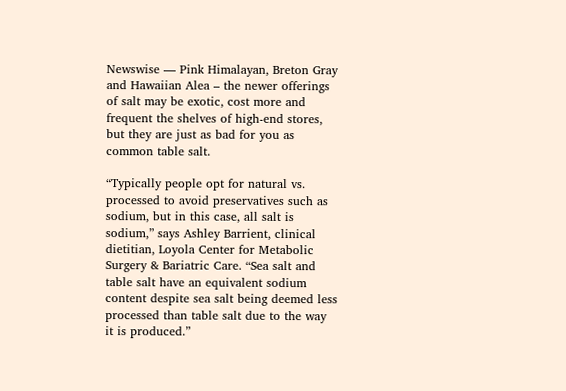Newswise — Pink Himalayan, Breton Gray and Hawaiian Alea – the newer offerings of salt may be exotic, cost more and frequent the shelves of high-end stores, but they are just as bad for you as common table salt.

“Typically people opt for natural vs. processed to avoid preservatives such as sodium, but in this case, all salt is sodium,” says Ashley Barrient, clinical dietitian, Loyola Center for Metabolic Surgery & Bariatric Care. “Sea salt and table salt have an equivalent sodium content despite sea salt being deemed less processed than table salt due to the way it is produced.”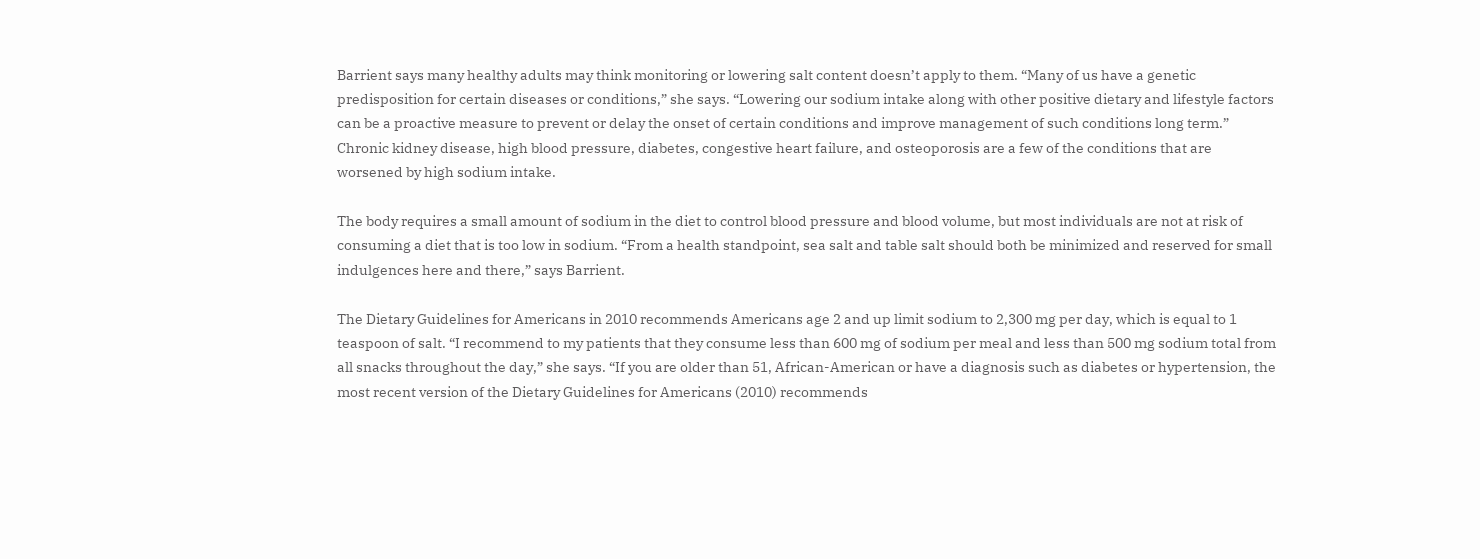Barrient says many healthy adults may think monitoring or lowering salt content doesn’t apply to them. “Many of us have a genetic predisposition for certain diseases or conditions,” she says. “Lowering our sodium intake along with other positive dietary and lifestyle factors can be a proactive measure to prevent or delay the onset of certain conditions and improve management of such conditions long term.” Chronic kidney disease, high blood pressure, diabetes, congestive heart failure, and osteoporosis are a few of the conditions that are worsened by high sodium intake.

The body requires a small amount of sodium in the diet to control blood pressure and blood volume, but most individuals are not at risk of consuming a diet that is too low in sodium. “From a health standpoint, sea salt and table salt should both be minimized and reserved for small indulgences here and there,” says Barrient.

The Dietary Guidelines for Americans in 2010 recommends Americans age 2 and up limit sodium to 2,300 mg per day, which is equal to 1 teaspoon of salt. “I recommend to my patients that they consume less than 600 mg of sodium per meal and less than 500 mg sodium total from all snacks throughout the day,” she says. “If you are older than 51, African-American or have a diagnosis such as diabetes or hypertension, the most recent version of the Dietary Guidelines for Americans (2010) recommends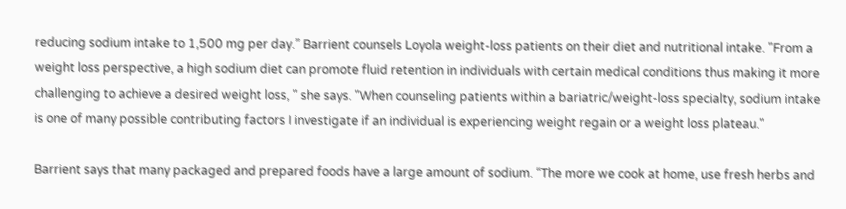reducing sodium intake to 1,500 mg per day.” Barrient counsels Loyola weight-loss patients on their diet and nutritional intake. "From a weight loss perspective, a high sodium diet can promote fluid retention in individuals with certain medical conditions thus making it more challenging to achieve a desired weight loss, " she says. "When counseling patients within a bariatric/weight-loss specialty, sodium intake is one of many possible contributing factors I investigate if an individual is experiencing weight regain or a weight loss plateau."

Barrient says that many packaged and prepared foods have a large amount of sodium. “The more we cook at home, use fresh herbs and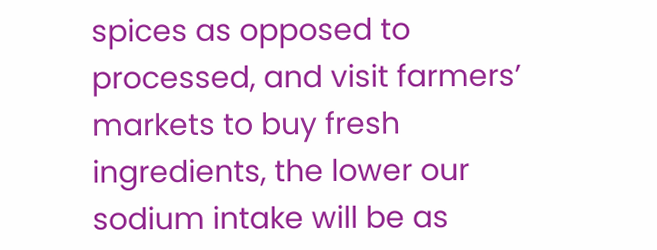spices as opposed to processed, and visit farmers’ markets to buy fresh ingredients, the lower our sodium intake will be as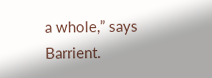a whole,” says Barrient.